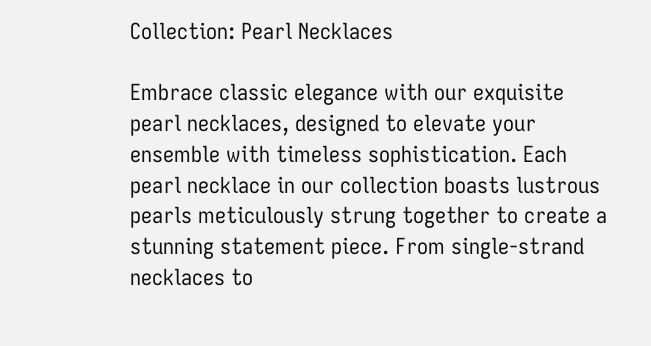Collection: Pearl Necklaces

Embrace classic elegance with our exquisite pearl necklaces, designed to elevate your ensemble with timeless sophistication. Each pearl necklace in our collection boasts lustrous pearls meticulously strung together to create a stunning statement piece. From single-strand necklaces to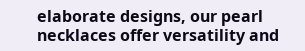elaborate designs, our pearl necklaces offer versatility and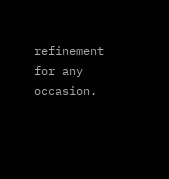refinement for any occasion.